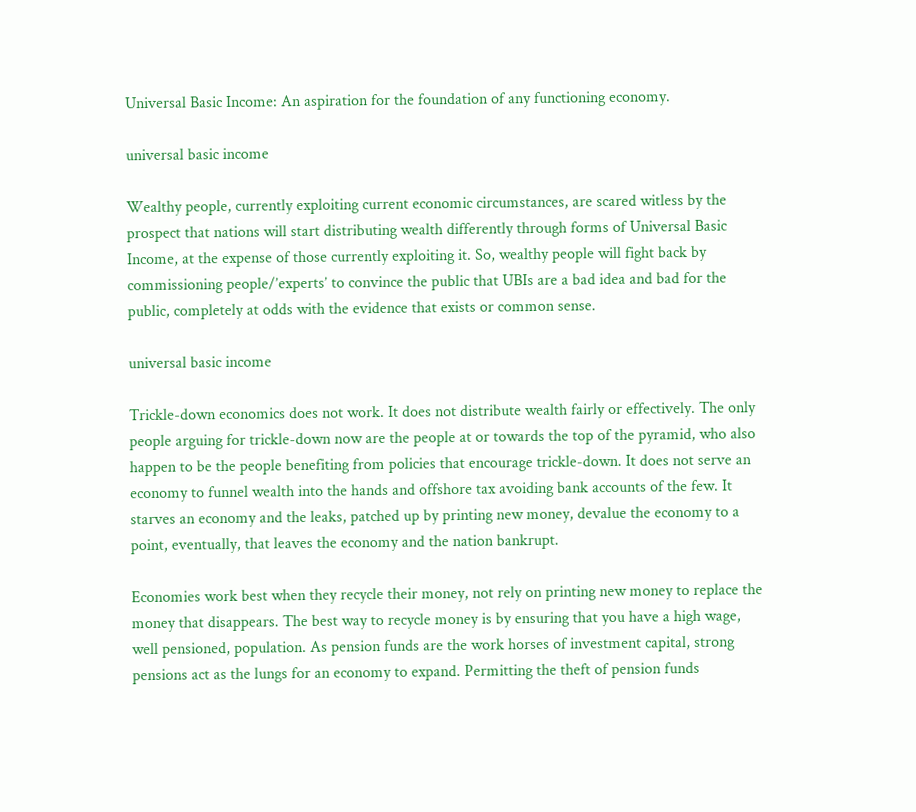Universal Basic Income: An aspiration for the foundation of any functioning economy.

universal basic income

Wealthy people, currently exploiting current economic circumstances, are scared witless by the prospect that nations will start distributing wealth differently through forms of Universal Basic Income, at the expense of those currently exploiting it. So, wealthy people will fight back by commissioning people/’experts’ to convince the public that UBIs are a bad idea and bad for the public, completely at odds with the evidence that exists or common sense.

universal basic income

Trickle-down economics does not work. It does not distribute wealth fairly or effectively. The only people arguing for trickle-down now are the people at or towards the top of the pyramid, who also happen to be the people benefiting from policies that encourage trickle-down. It does not serve an economy to funnel wealth into the hands and offshore tax avoiding bank accounts of the few. It starves an economy and the leaks, patched up by printing new money, devalue the economy to a point, eventually, that leaves the economy and the nation bankrupt.

Economies work best when they recycle their money, not rely on printing new money to replace the money that disappears. The best way to recycle money is by ensuring that you have a high wage, well pensioned, population. As pension funds are the work horses of investment capital, strong pensions act as the lungs for an economy to expand. Permitting the theft of pension funds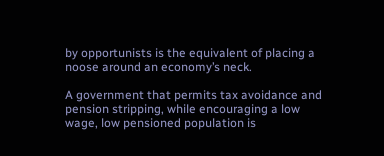by opportunists is the equivalent of placing a noose around an economy’s neck.

A government that permits tax avoidance and pension stripping, while encouraging a low wage, low pensioned population is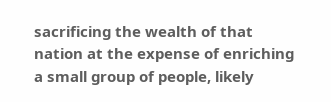sacrificing the wealth of that nation at the expense of enriching a small group of people, likely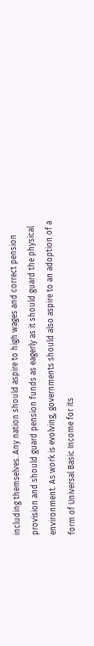including themselves. Any nation should aspire to high wages and correct pension provision and should guard pension funds as eagerly as it should guard the physical environment. As work is evolving, governments should also aspire to an adoption of a form of Universal Basic Income for its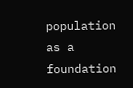population as a foundation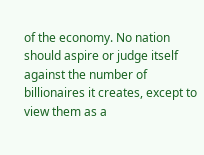of the economy. No nation should aspire or judge itself against the number of billionaires it creates, except to view them as a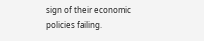sign of their economic policies failing.